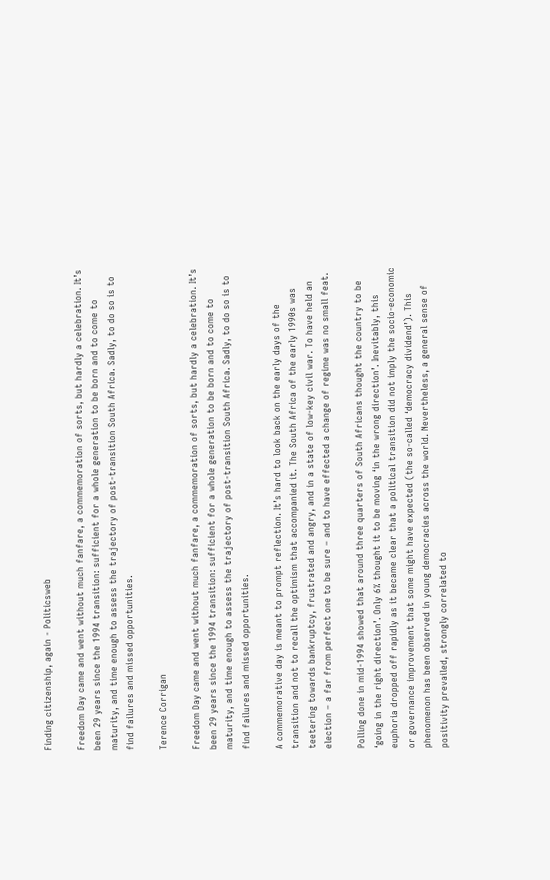Finding citizenship, again - Politicsweb

Freedom Day came and went without much fanfare, a commemoration of sorts, but hardly a celebration. It’s been 29 years since the 1994 transition: sufficient for a whole generation to be born and to come to maturity, and time enough to assess the trajectory of post-transition South Africa. Sadly, to do so is to find failures and missed opportunities.

Terence Corrigan

Freedom Day came and went without much fanfare, a commemoration of sorts, but hardly a celebration. It’s been 29 years since the 1994 transition: sufficient for a whole generation to be born and to come to maturity, and time enough to assess the trajectory of post-transition South Africa. Sadly, to do so is to find failures and missed opportunities.

A commemorative day is meant to prompt reflection. It’s hard to look back on the early days of the transition and not to recall the optimism that accompanied it. The South Africa of the early 1990s was teetering towards bankruptcy, frustrated and angry, and in a state of low-key civil war. To have held an election – a far from perfect one to be sure – and to have effected a change of regime was no small feat.

Polling done in mid-1994 showed that around three quarters of South Africans thought the country to be ‘going in the right direction’. Only 6% thought it to be moving ‘in the wrong direction’. Inevitably, this euphoria dropped off rapidly as it became clear that a political transition did not imply the socio-economic or governance improvement that some might have expected (the so-called ‘democracy dividend’). This phenomenon has been observed in young democracies across the world. Nevertheless, a general sense of positivity prevailed, strongly correlated to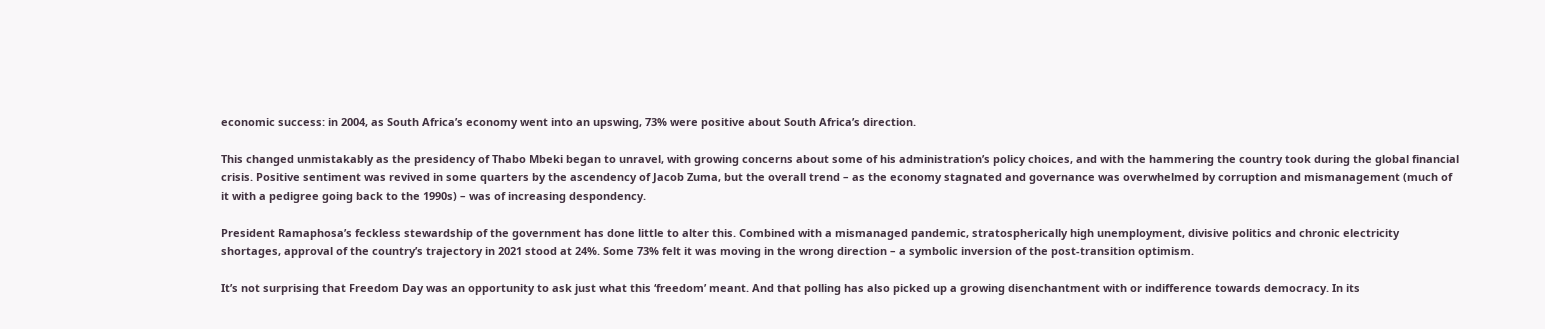economic success: in 2004, as South Africa’s economy went into an upswing, 73% were positive about South Africa’s direction.

This changed unmistakably as the presidency of Thabo Mbeki began to unravel, with growing concerns about some of his administration’s policy choices, and with the hammering the country took during the global financial crisis. Positive sentiment was revived in some quarters by the ascendency of Jacob Zuma, but the overall trend – as the economy stagnated and governance was overwhelmed by corruption and mismanagement (much of it with a pedigree going back to the 1990s) – was of increasing despondency.

President Ramaphosa’s feckless stewardship of the government has done little to alter this. Combined with a mismanaged pandemic, stratospherically high unemployment, divisive politics and chronic electricity shortages, approval of the country’s trajectory in 2021 stood at 24%. Some 73% felt it was moving in the wrong direction – a symbolic inversion of the post-transition optimism.

It’s not surprising that Freedom Day was an opportunity to ask just what this ‘freedom’ meant. And that polling has also picked up a growing disenchantment with or indifference towards democracy. In its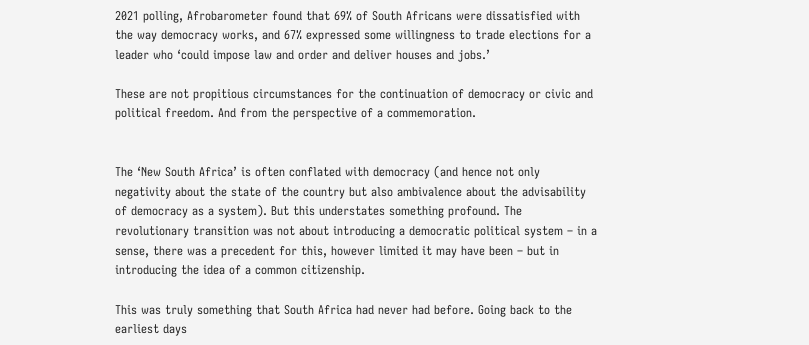2021 polling, Afrobarometer found that 69% of South Africans were dissatisfied with the way democracy works, and 67% expressed some willingness to trade elections for a leader who ‘could impose law and order and deliver houses and jobs.’

These are not propitious circumstances for the continuation of democracy or civic and political freedom. And from the perspective of a commemoration.


The ‘New South Africa’ is often conflated with democracy (and hence not only negativity about the state of the country but also ambivalence about the advisability of democracy as a system). But this understates something profound. The revolutionary transition was not about introducing a democratic political system – in a sense, there was a precedent for this, however limited it may have been – but in introducing the idea of a common citizenship.

This was truly something that South Africa had never had before. Going back to the earliest days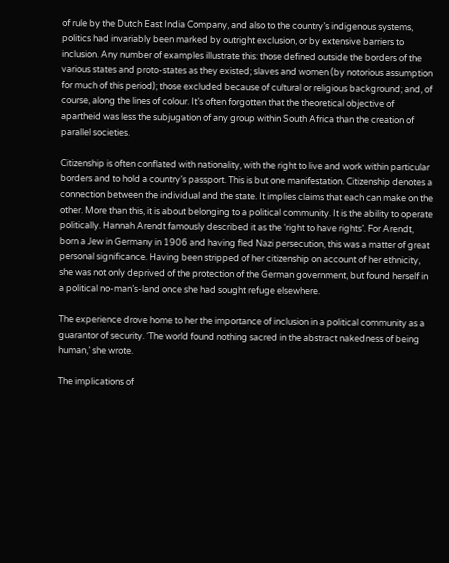of rule by the Dutch East India Company, and also to the country’s indigenous systems, politics had invariably been marked by outright exclusion, or by extensive barriers to inclusion. Any number of examples illustrate this: those defined outside the borders of the various states and proto-states as they existed; slaves and women (by notorious assumption for much of this period); those excluded because of cultural or religious background; and, of course, along the lines of colour. It’s often forgotten that the theoretical objective of apartheid was less the subjugation of any group within South Africa than the creation of parallel societies.

Citizenship is often conflated with nationality, with the right to live and work within particular borders and to hold a country’s passport. This is but one manifestation. Citizenship denotes a connection between the individual and the state. It implies claims that each can make on the other. More than this, it is about belonging to a political community. It is the ability to operate politically. Hannah Arendt famously described it as the ‘right to have rights’. For Arendt, born a Jew in Germany in 1906 and having fled Nazi persecution, this was a matter of great personal significance. Having been stripped of her citizenship on account of her ethnicity, she was not only deprived of the protection of the German government, but found herself in a political no-man’s-land once she had sought refuge elsewhere.

The experience drove home to her the importance of inclusion in a political community as a guarantor of security. ‘The world found nothing sacred in the abstract nakedness of being human,’ she wrote.

The implications of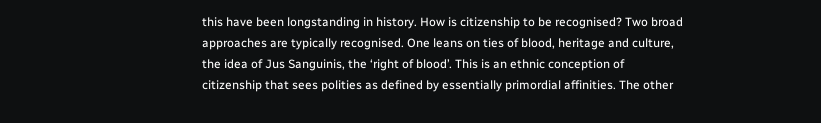this have been longstanding in history. How is citizenship to be recognised? Two broad approaches are typically recognised. One leans on ties of blood, heritage and culture, the idea of Jus Sanguinis, the ‘right of blood’. This is an ethnic conception of citizenship that sees polities as defined by essentially primordial affinities. The other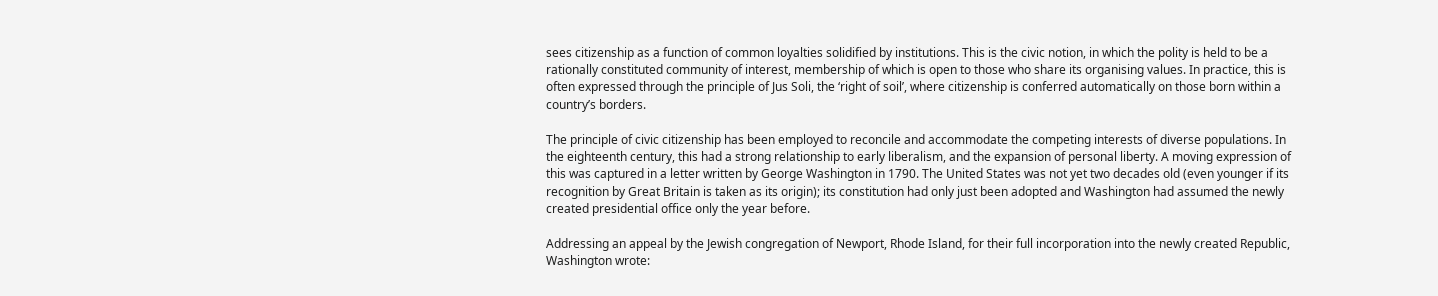sees citizenship as a function of common loyalties solidified by institutions. This is the civic notion, in which the polity is held to be a rationally constituted community of interest, membership of which is open to those who share its organising values. In practice, this is often expressed through the principle of Jus Soli, the ‘right of soil’, where citizenship is conferred automatically on those born within a country’s borders.

The principle of civic citizenship has been employed to reconcile and accommodate the competing interests of diverse populations. In the eighteenth century, this had a strong relationship to early liberalism, and the expansion of personal liberty. A moving expression of this was captured in a letter written by George Washington in 1790. The United States was not yet two decades old (even younger if its recognition by Great Britain is taken as its origin); its constitution had only just been adopted and Washington had assumed the newly created presidential office only the year before.

Addressing an appeal by the Jewish congregation of Newport, Rhode Island, for their full incorporation into the newly created Republic, Washington wrote: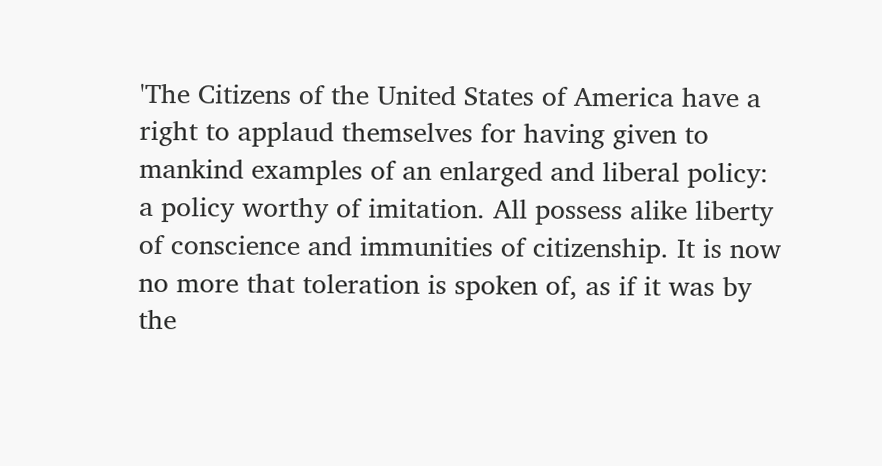'The Citizens of the United States of America have a right to applaud themselves for having given to mankind examples of an enlarged and liberal policy: a policy worthy of imitation. All possess alike liberty of conscience and immunities of citizenship. It is now no more that toleration is spoken of, as if it was by the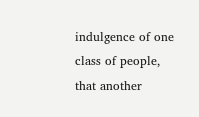indulgence of one class of people, that another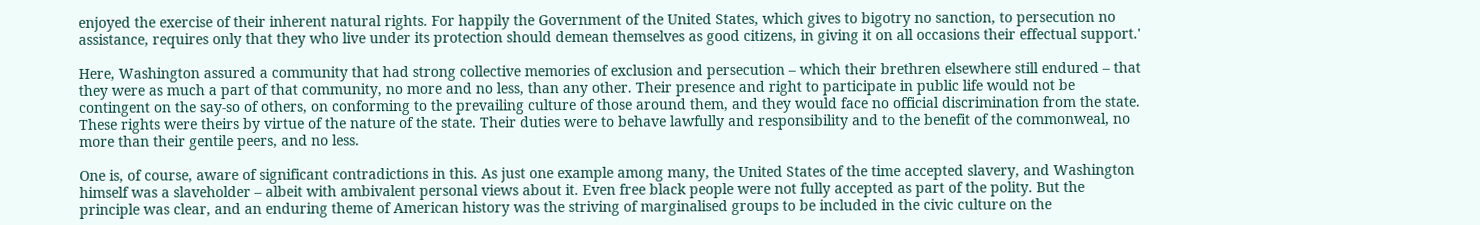enjoyed the exercise of their inherent natural rights. For happily the Government of the United States, which gives to bigotry no sanction, to persecution no assistance, requires only that they who live under its protection should demean themselves as good citizens, in giving it on all occasions their effectual support.'

Here, Washington assured a community that had strong collective memories of exclusion and persecution – which their brethren elsewhere still endured – that they were as much a part of that community, no more and no less, than any other. Their presence and right to participate in public life would not be contingent on the say-so of others, on conforming to the prevailing culture of those around them, and they would face no official discrimination from the state. These rights were theirs by virtue of the nature of the state. Their duties were to behave lawfully and responsibility and to the benefit of the commonweal, no more than their gentile peers, and no less.

One is, of course, aware of significant contradictions in this. As just one example among many, the United States of the time accepted slavery, and Washington himself was a slaveholder – albeit with ambivalent personal views about it. Even free black people were not fully accepted as part of the polity. But the principle was clear, and an enduring theme of American history was the striving of marginalised groups to be included in the civic culture on the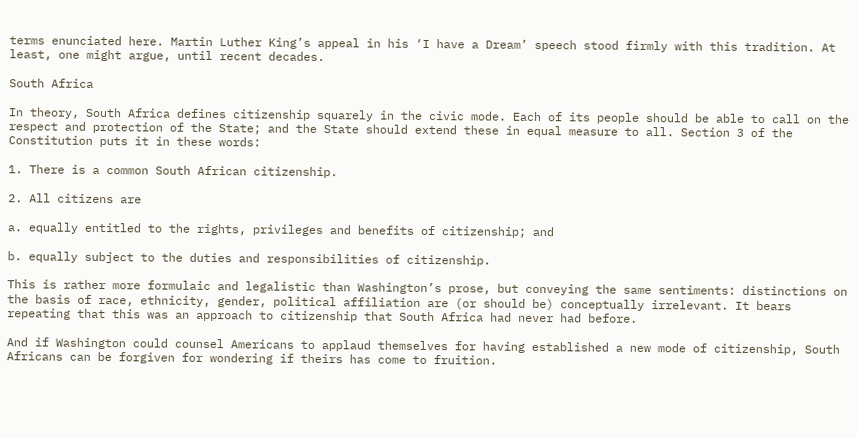terms enunciated here. Martin Luther King’s appeal in his ‘I have a Dream’ speech stood firmly with this tradition. At least, one might argue, until recent decades.

South Africa

In theory, South Africa defines citizenship squarely in the civic mode. Each of its people should be able to call on the respect and protection of the State; and the State should extend these in equal measure to all. Section 3 of the Constitution puts it in these words:

1. There is a common South African citizenship.

2. All citizens are

a. equally entitled to the rights, privileges and benefits of citizenship; and

b. equally subject to the duties and responsibilities of citizenship.

This is rather more formulaic and legalistic than Washington’s prose, but conveying the same sentiments: distinctions on the basis of race, ethnicity, gender, political affiliation are (or should be) conceptually irrelevant. It bears repeating that this was an approach to citizenship that South Africa had never had before.

And if Washington could counsel Americans to applaud themselves for having established a new mode of citizenship, South Africans can be forgiven for wondering if theirs has come to fruition.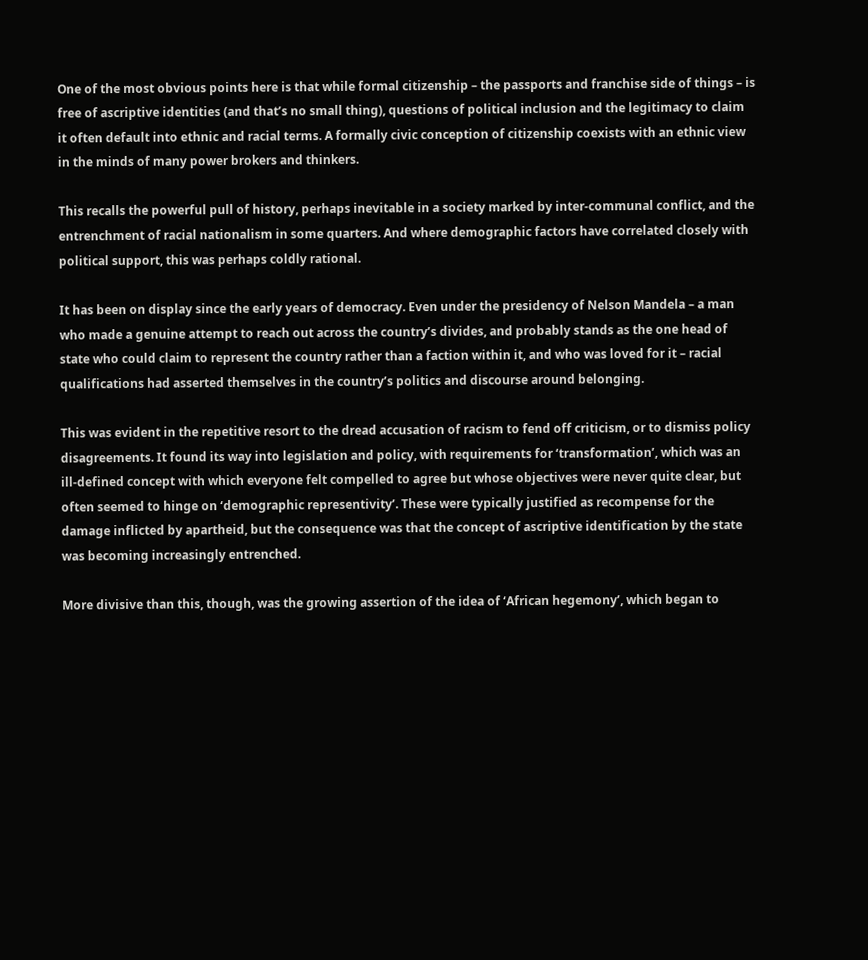One of the most obvious points here is that while formal citizenship – the passports and franchise side of things – is free of ascriptive identities (and that’s no small thing), questions of political inclusion and the legitimacy to claim it often default into ethnic and racial terms. A formally civic conception of citizenship coexists with an ethnic view in the minds of many power brokers and thinkers.

This recalls the powerful pull of history, perhaps inevitable in a society marked by inter-communal conflict, and the entrenchment of racial nationalism in some quarters. And where demographic factors have correlated closely with political support, this was perhaps coldly rational.

It has been on display since the early years of democracy. Even under the presidency of Nelson Mandela – a man who made a genuine attempt to reach out across the country’s divides, and probably stands as the one head of state who could claim to represent the country rather than a faction within it, and who was loved for it – racial qualifications had asserted themselves in the country’s politics and discourse around belonging.

This was evident in the repetitive resort to the dread accusation of racism to fend off criticism, or to dismiss policy disagreements. It found its way into legislation and policy, with requirements for ‘transformation’, which was an ill-defined concept with which everyone felt compelled to agree but whose objectives were never quite clear, but often seemed to hinge on ‘demographic representivity’. These were typically justified as recompense for the damage inflicted by apartheid, but the consequence was that the concept of ascriptive identification by the state was becoming increasingly entrenched.

More divisive than this, though, was the growing assertion of the idea of ‘African hegemony’, which began to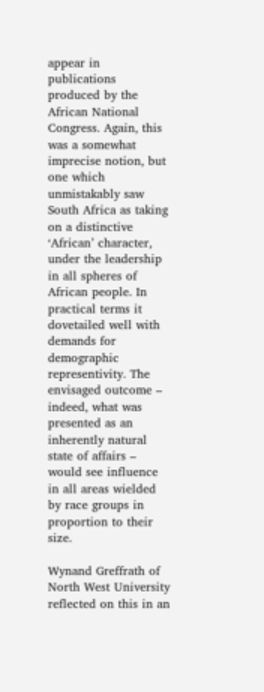appear in publications produced by the African National Congress. Again, this was a somewhat imprecise notion, but one which unmistakably saw South Africa as taking on a distinctive ‘African’ character, under the leadership in all spheres of African people. In practical terms it dovetailed well with demands for demographic representivity. The envisaged outcome – indeed, what was presented as an inherently natural state of affairs – would see influence in all areas wielded by race groups in proportion to their size.

Wynand Greffrath of North West University reflected on this in an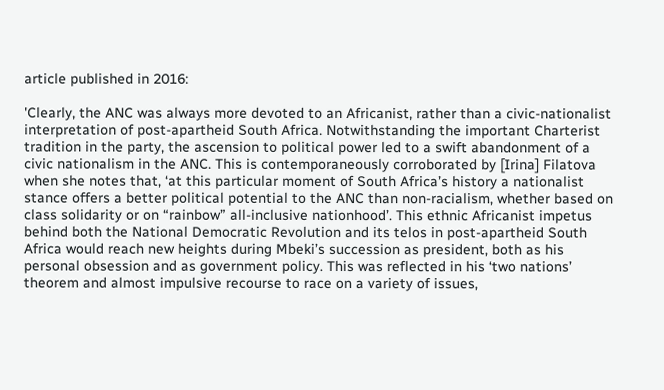article published in 2016:

'Clearly, the ANC was always more devoted to an Africanist, rather than a civic-nationalist interpretation of post-apartheid South Africa. Notwithstanding the important Charterist tradition in the party, the ascension to political power led to a swift abandonment of a civic nationalism in the ANC. This is contemporaneously corroborated by [Irina] Filatova when she notes that, ‘at this particular moment of South Africa’s history a nationalist stance offers a better political potential to the ANC than non-racialism, whether based on class solidarity or on “rainbow” all-inclusive nationhood’. This ethnic Africanist impetus behind both the National Democratic Revolution and its telos in post-apartheid South Africa would reach new heights during Mbeki’s succession as president, both as his personal obsession and as government policy. This was reflected in his ‘two nations’ theorem and almost impulsive recourse to race on a variety of issues,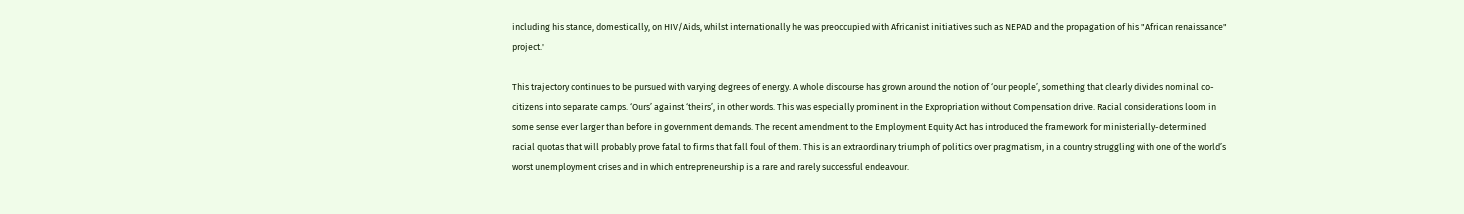including his stance, domestically, on HIV/Aids, whilst internationally he was preoccupied with Africanist initiatives such as NEPAD and the propagation of his "African renaissance" project.'

This trajectory continues to be pursued with varying degrees of energy. A whole discourse has grown around the notion of ‘our people’, something that clearly divides nominal co-citizens into separate camps. ‘Ours’ against ‘theirs’, in other words. This was especially prominent in the Expropriation without Compensation drive. Racial considerations loom in some sense ever larger than before in government demands. The recent amendment to the Employment Equity Act has introduced the framework for ministerially-determined racial quotas that will probably prove fatal to firms that fall foul of them. This is an extraordinary triumph of politics over pragmatism, in a country struggling with one of the world’s worst unemployment crises and in which entrepreneurship is a rare and rarely successful endeavour.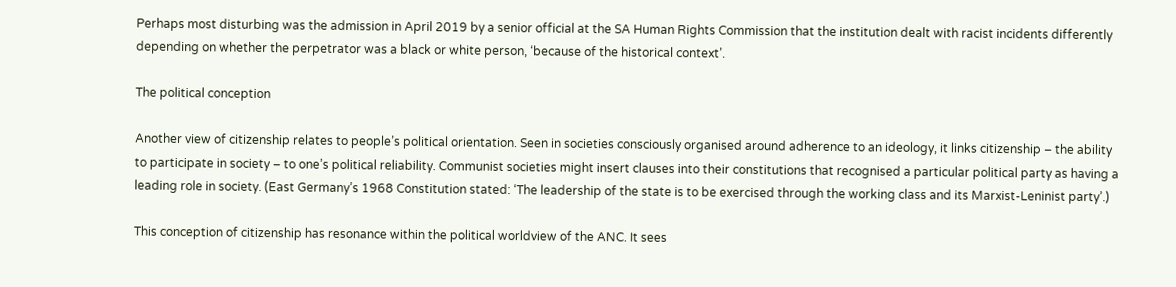Perhaps most disturbing was the admission in April 2019 by a senior official at the SA Human Rights Commission that the institution dealt with racist incidents differently depending on whether the perpetrator was a black or white person, ‘because of the historical context’.

The political conception

Another view of citizenship relates to people’s political orientation. Seen in societies consciously organised around adherence to an ideology, it links citizenship – the ability to participate in society – to one’s political reliability. Communist societies might insert clauses into their constitutions that recognised a particular political party as having a leading role in society. (East Germany’s 1968 Constitution stated: ‘The leadership of the state is to be exercised through the working class and its Marxist-Leninist party’.)

This conception of citizenship has resonance within the political worldview of the ANC. It sees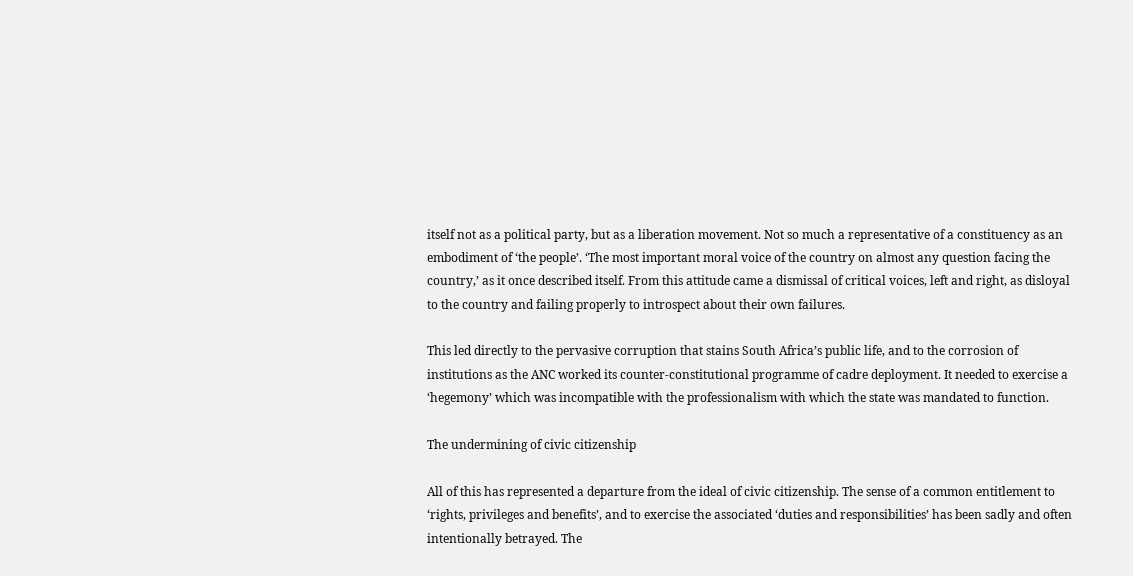itself not as a political party, but as a liberation movement. Not so much a representative of a constituency as an embodiment of ‘the people’. ‘The most important moral voice of the country on almost any question facing the country,’ as it once described itself. From this attitude came a dismissal of critical voices, left and right, as disloyal to the country and failing properly to introspect about their own failures.

This led directly to the pervasive corruption that stains South Africa’s public life, and to the corrosion of institutions as the ANC worked its counter-constitutional programme of cadre deployment. It needed to exercise a ‘hegemony’ which was incompatible with the professionalism with which the state was mandated to function.

The undermining of civic citizenship

All of this has represented a departure from the ideal of civic citizenship. The sense of a common entitlement to ‘rights, privileges and benefits’, and to exercise the associated ‘duties and responsibilities’ has been sadly and often intentionally betrayed. The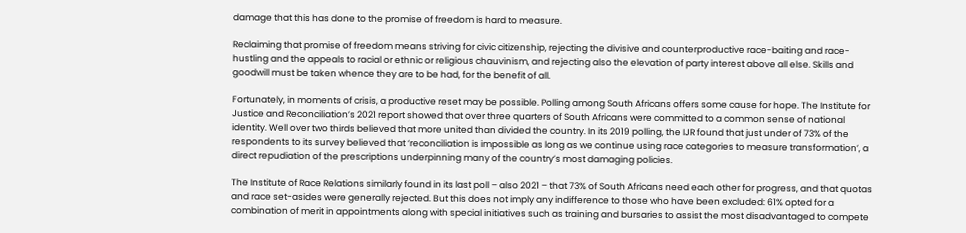damage that this has done to the promise of freedom is hard to measure.

Reclaiming that promise of freedom means striving for civic citizenship, rejecting the divisive and counterproductive race-baiting and race-hustling and the appeals to racial or ethnic or religious chauvinism, and rejecting also the elevation of party interest above all else. Skills and goodwill must be taken whence they are to be had, for the benefit of all.

Fortunately, in moments of crisis, a productive reset may be possible. Polling among South Africans offers some cause for hope. The Institute for Justice and Reconciliation’s 2021 report showed that over three quarters of South Africans were committed to a common sense of national identity. Well over two thirds believed that more united than divided the country. In its 2019 polling, the IJR found that just under of 73% of the respondents to its survey believed that ‘reconciliation is impossible as long as we continue using race categories to measure transformation’, a direct repudiation of the prescriptions underpinning many of the country’s most damaging policies.

The Institute of Race Relations similarly found in its last poll – also 2021 – that 73% of South Africans need each other for progress, and that quotas and race set-asides were generally rejected. But this does not imply any indifference to those who have been excluded: 61% opted for a combination of merit in appointments along with special initiatives such as training and bursaries to assist the most disadvantaged to compete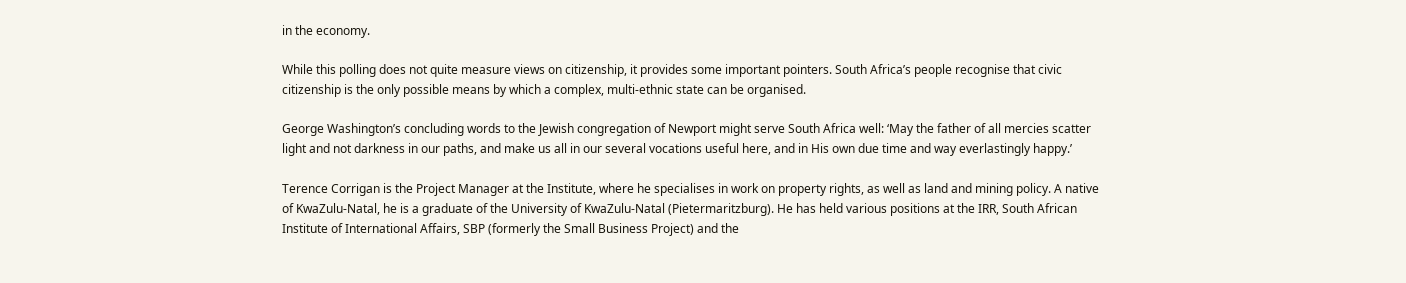in the economy.

While this polling does not quite measure views on citizenship, it provides some important pointers. South Africa’s people recognise that civic citizenship is the only possible means by which a complex, multi-ethnic state can be organised.

George Washington’s concluding words to the Jewish congregation of Newport might serve South Africa well: ‘May the father of all mercies scatter light and not darkness in our paths, and make us all in our several vocations useful here, and in His own due time and way everlastingly happy.’

Terence Corrigan is the Project Manager at the Institute, where he specialises in work on property rights, as well as land and mining policy. A native of KwaZulu-Natal, he is a graduate of the University of KwaZulu-Natal (Pietermaritzburg). He has held various positions at the IRR, South African Institute of International Affairs, SBP (formerly the Small Business Project) and the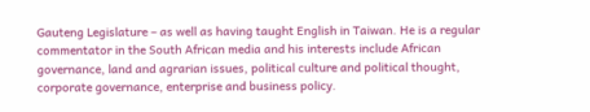Gauteng Legislature – as well as having taught English in Taiwan. He is a regular commentator in the South African media and his interests include African governance, land and agrarian issues, political culture and political thought, corporate governance, enterprise and business policy.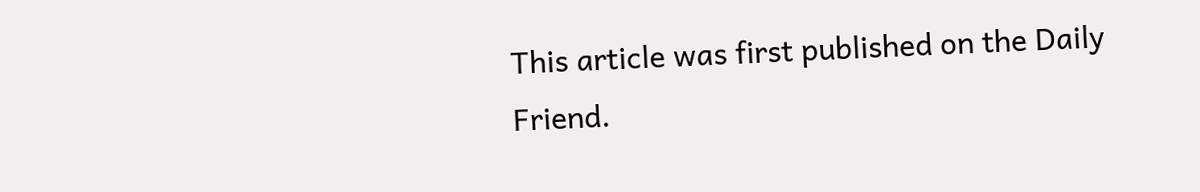This article was first published on the Daily Friend.